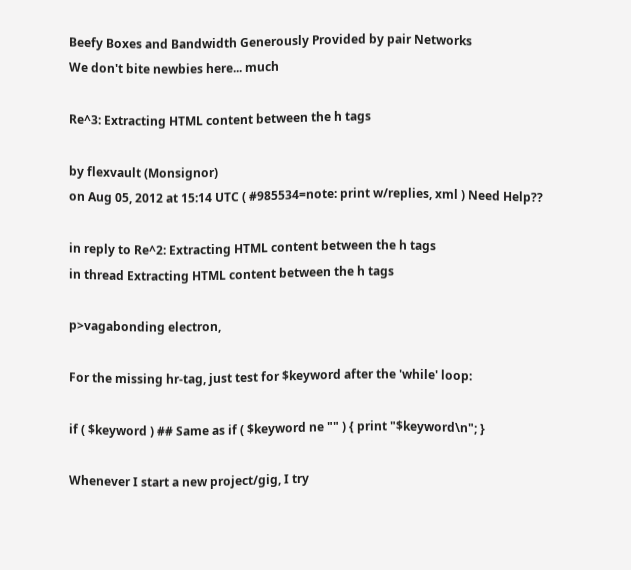Beefy Boxes and Bandwidth Generously Provided by pair Networks
We don't bite newbies here... much

Re^3: Extracting HTML content between the h tags

by flexvault (Monsignor)
on Aug 05, 2012 at 15:14 UTC ( #985534=note: print w/replies, xml ) Need Help??

in reply to Re^2: Extracting HTML content between the h tags
in thread Extracting HTML content between the h tags

p>vagabonding electron,

For the missing hr-tag, just test for $keyword after the 'while' loop:

if ( $keyword ) ## Same as if ( $keyword ne "" ) { print "$keyword\n"; }

Whenever I start a new project/gig, I try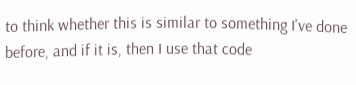to think whether this is similar to something I've done before, and if it is, then I use that code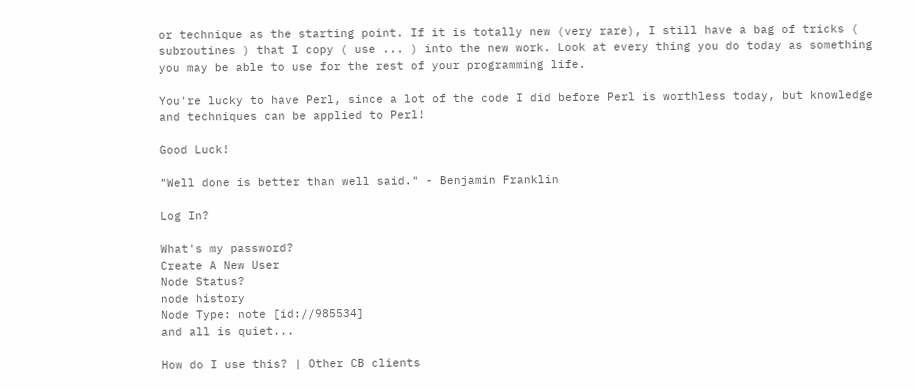or technique as the starting point. If it is totally new (very rare), I still have a bag of tricks ( subroutines ) that I copy ( use ... ) into the new work. Look at every thing you do today as something you may be able to use for the rest of your programming life.

You're lucky to have Perl, since a lot of the code I did before Perl is worthless today, but knowledge and techniques can be applied to Perl!

Good Luck!

"Well done is better than well said." - Benjamin Franklin

Log In?

What's my password?
Create A New User
Node Status?
node history
Node Type: note [id://985534]
and all is quiet...

How do I use this? | Other CB clients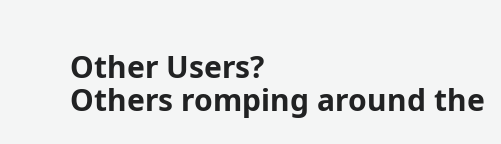Other Users?
Others romping around the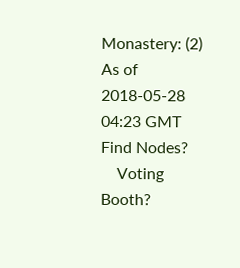Monastery: (2)
As of 2018-05-28 04:23 GMT
Find Nodes?
    Voting Booth?